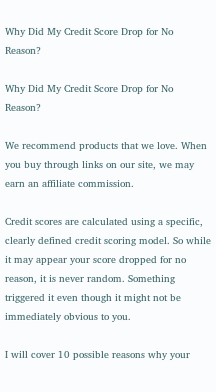Why Did My Credit Score Drop for No Reason?

Why Did My Credit Score Drop for No Reason?

We recommend products that we love. When you buy through links on our site, we may earn an affiliate commission.

Credit scores are calculated using a specific, clearly defined credit scoring model. So while it may appear your score dropped for no reason, it is never random. Something triggered it even though it might not be immediately obvious to you.

I will cover 10 possible reasons why your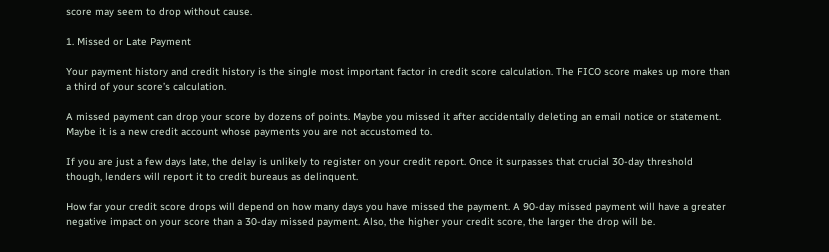score may seem to drop without cause.

1. Missed or Late Payment

Your payment history and credit history is the single most important factor in credit score calculation. The FICO score makes up more than a third of your score’s calculation.

A missed payment can drop your score by dozens of points. Maybe you missed it after accidentally deleting an email notice or statement. Maybe it is a new credit account whose payments you are not accustomed to.

If you are just a few days late, the delay is unlikely to register on your credit report. Once it surpasses that crucial 30-day threshold though, lenders will report it to credit bureaus as delinquent.

How far your credit score drops will depend on how many days you have missed the payment. A 90-day missed payment will have a greater negative impact on your score than a 30-day missed payment. Also, the higher your credit score, the larger the drop will be.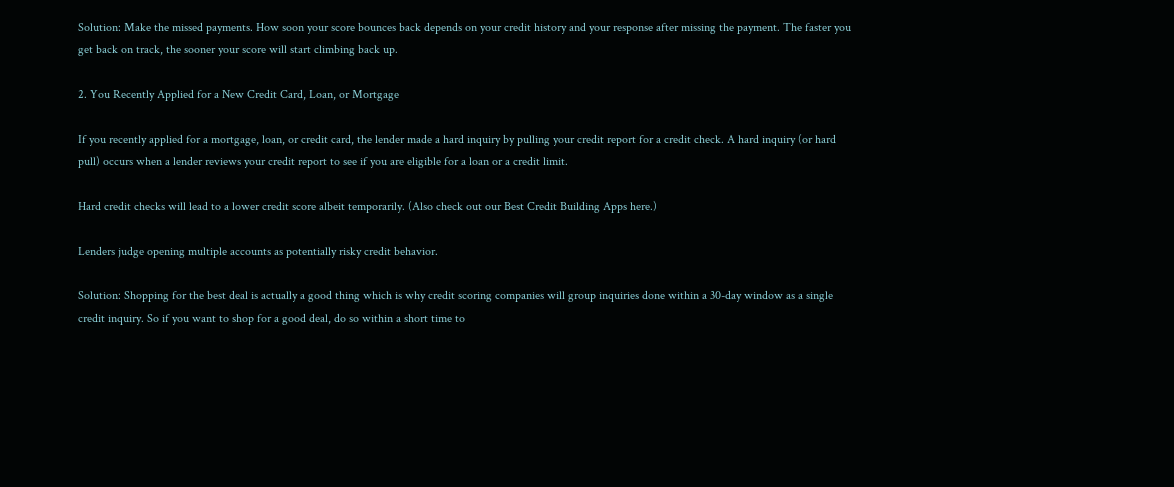Solution: Make the missed payments. How soon your score bounces back depends on your credit history and your response after missing the payment. The faster you get back on track, the sooner your score will start climbing back up.

2. You Recently Applied for a New Credit Card, Loan, or Mortgage

If you recently applied for a mortgage, loan, or credit card, the lender made a hard inquiry by pulling your credit report for a credit check. A hard inquiry (or hard pull) occurs when a lender reviews your credit report to see if you are eligible for a loan or a credit limit.

Hard credit checks will lead to a lower credit score albeit temporarily. (Also check out our Best Credit Building Apps here.)

Lenders judge opening multiple accounts as potentially risky credit behavior.

Solution: Shopping for the best deal is actually a good thing which is why credit scoring companies will group inquiries done within a 30-day window as a single credit inquiry. So if you want to shop for a good deal, do so within a short time to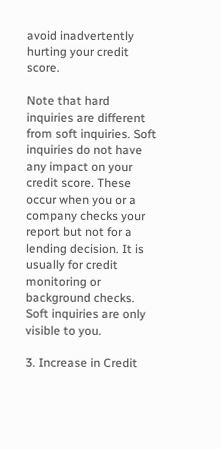avoid inadvertently hurting your credit score.

Note that hard inquiries are different from soft inquiries. Soft inquiries do not have any impact on your credit score. These occur when you or a company checks your report but not for a lending decision. It is usually for credit monitoring or background checks. Soft inquiries are only visible to you.

3. Increase in Credit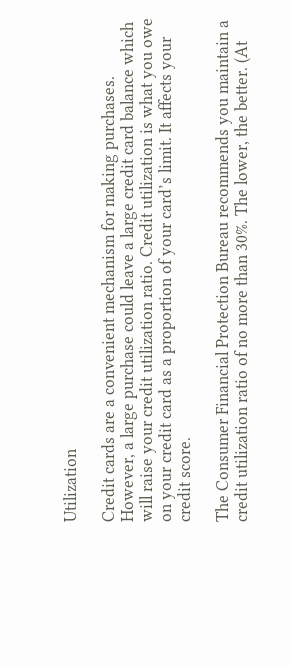Utilization

Credit cards are a convenient mechanism for making purchases. However, a large purchase could leave a large credit card balance which will raise your credit utilization ratio. Credit utilization is what you owe on your credit card as a proportion of your card’s limit. It affects your credit score.

The Consumer Financial Protection Bureau recommends you maintain a credit utilization ratio of no more than 30%. The lower, the better. (At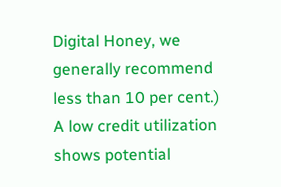Digital Honey, we generally recommend less than 10 per cent.) A low credit utilization shows potential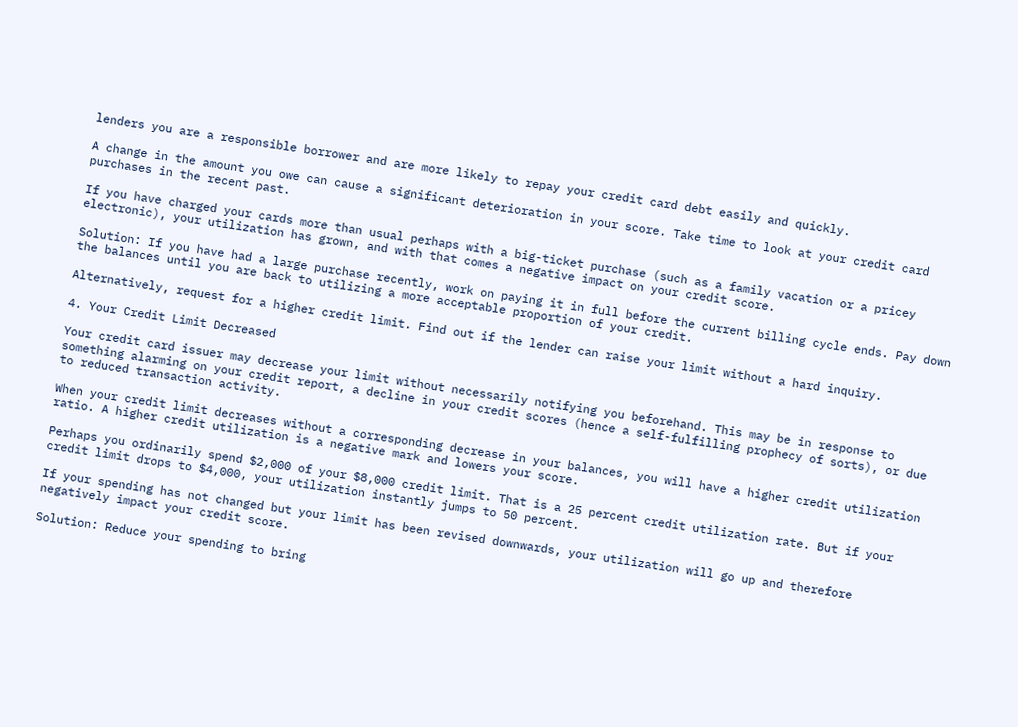lenders you are a responsible borrower and are more likely to repay your credit card debt easily and quickly.

A change in the amount you owe can cause a significant deterioration in your score. Take time to look at your credit card purchases in the recent past.

If you have charged your cards more than usual perhaps with a big-ticket purchase (such as a family vacation or a pricey electronic), your utilization has grown, and with that comes a negative impact on your credit score.

Solution: If you have had a large purchase recently, work on paying it in full before the current billing cycle ends. Pay down the balances until you are back to utilizing a more acceptable proportion of your credit.

Alternatively, request for a higher credit limit. Find out if the lender can raise your limit without a hard inquiry.

4. Your Credit Limit Decreased

Your credit card issuer may decrease your limit without necessarily notifying you beforehand. This may be in response to something alarming on your credit report, a decline in your credit scores (hence a self-fulfilling prophecy of sorts), or due to reduced transaction activity.

When your credit limit decreases without a corresponding decrease in your balances, you will have a higher credit utilization ratio. A higher credit utilization is a negative mark and lowers your score.

Perhaps you ordinarily spend $2,000 of your $8,000 credit limit. That is a 25 percent credit utilization rate. But if your credit limit drops to $4,000, your utilization instantly jumps to 50 percent.

If your spending has not changed but your limit has been revised downwards, your utilization will go up and therefore negatively impact your credit score.

Solution: Reduce your spending to bring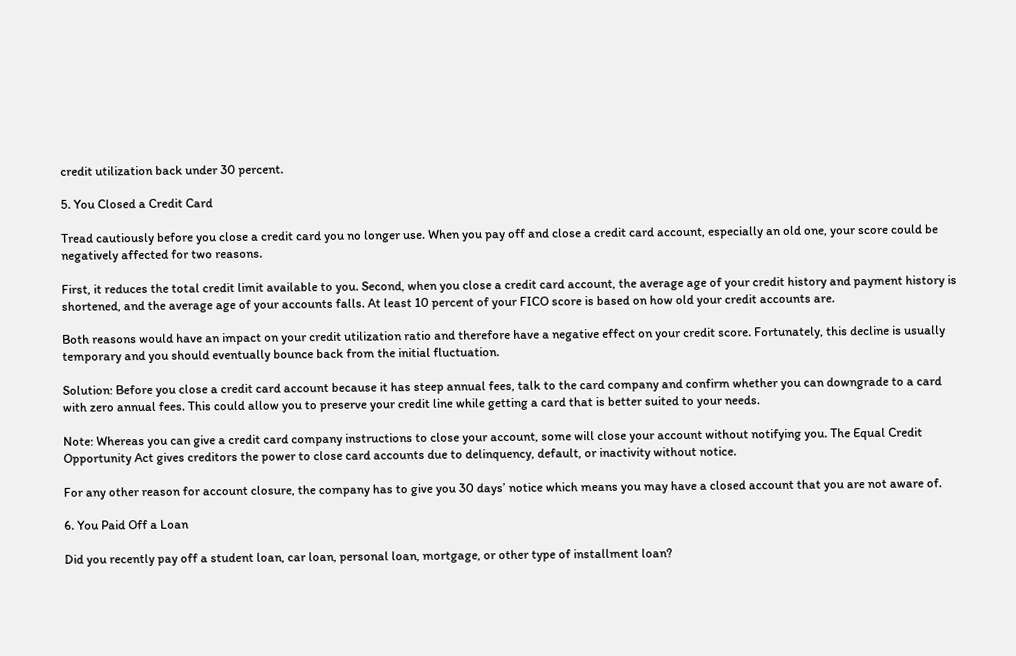credit utilization back under 30 percent.

5. You Closed a Credit Card

Tread cautiously before you close a credit card you no longer use. When you pay off and close a credit card account, especially an old one, your score could be negatively affected for two reasons.

First, it reduces the total credit limit available to you. Second, when you close a credit card account, the average age of your credit history and payment history is shortened, and the average age of your accounts falls. At least 10 percent of your FICO score is based on how old your credit accounts are.

Both reasons would have an impact on your credit utilization ratio and therefore have a negative effect on your credit score. Fortunately, this decline is usually temporary and you should eventually bounce back from the initial fluctuation.

Solution: Before you close a credit card account because it has steep annual fees, talk to the card company and confirm whether you can downgrade to a card with zero annual fees. This could allow you to preserve your credit line while getting a card that is better suited to your needs.

Note: Whereas you can give a credit card company instructions to close your account, some will close your account without notifying you. The Equal Credit Opportunity Act gives creditors the power to close card accounts due to delinquency, default, or inactivity without notice.

For any other reason for account closure, the company has to give you 30 days’ notice which means you may have a closed account that you are not aware of.

6. You Paid Off a Loan

Did you recently pay off a student loan, car loan, personal loan, mortgage, or other type of installment loan?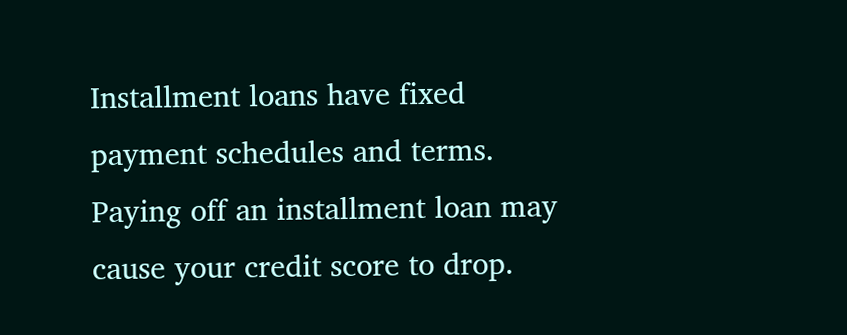Installment loans have fixed payment schedules and terms. Paying off an installment loan may cause your credit score to drop.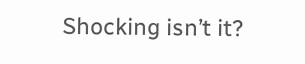Shocking isn’t it?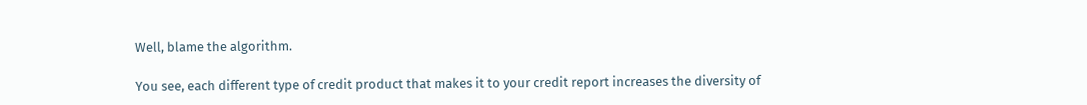Well, blame the algorithm.

You see, each different type of credit product that makes it to your credit report increases the diversity of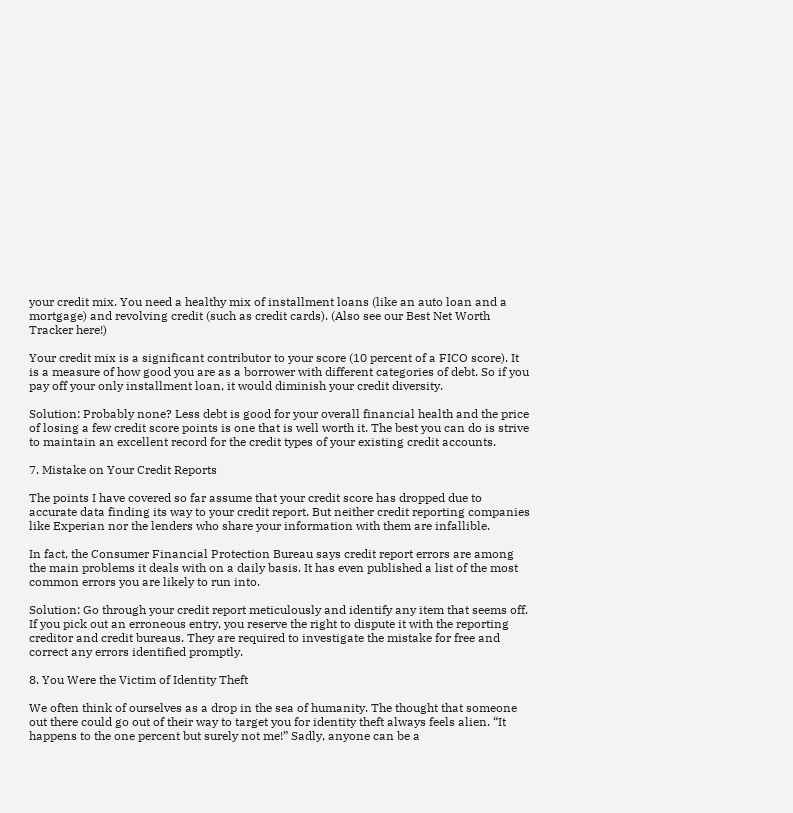your credit mix. You need a healthy mix of installment loans (like an auto loan and a mortgage) and revolving credit (such as credit cards). (Also see our Best Net Worth Tracker here!)

Your credit mix is a significant contributor to your score (10 percent of a FICO score). It is a measure of how good you are as a borrower with different categories of debt. So if you pay off your only installment loan, it would diminish your credit diversity.

Solution: Probably none? Less debt is good for your overall financial health and the price of losing a few credit score points is one that is well worth it. The best you can do is strive to maintain an excellent record for the credit types of your existing credit accounts.

7. Mistake on Your Credit Reports

The points I have covered so far assume that your credit score has dropped due to accurate data finding its way to your credit report. But neither credit reporting companies like Experian nor the lenders who share your information with them are infallible.

In fact, the Consumer Financial Protection Bureau says credit report errors are among the main problems it deals with on a daily basis. It has even published a list of the most common errors you are likely to run into.

Solution: Go through your credit report meticulously and identify any item that seems off. If you pick out an erroneous entry, you reserve the right to dispute it with the reporting creditor and credit bureaus. They are required to investigate the mistake for free and correct any errors identified promptly.

8. You Were the Victim of Identity Theft

We often think of ourselves as a drop in the sea of humanity. The thought that someone out there could go out of their way to target you for identity theft always feels alien. “It happens to the one percent but surely not me!” Sadly, anyone can be a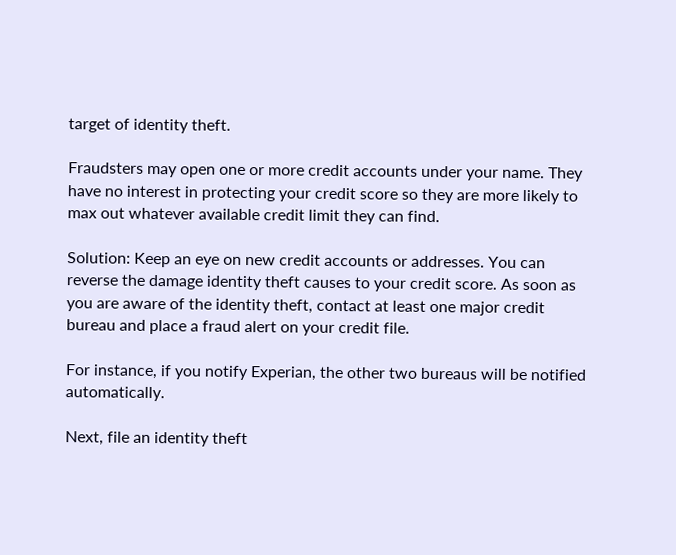target of identity theft.

Fraudsters may open one or more credit accounts under your name. They have no interest in protecting your credit score so they are more likely to max out whatever available credit limit they can find.

Solution: Keep an eye on new credit accounts or addresses. You can reverse the damage identity theft causes to your credit score. As soon as you are aware of the identity theft, contact at least one major credit bureau and place a fraud alert on your credit file.

For instance, if you notify Experian, the other two bureaus will be notified automatically.

Next, file an identity theft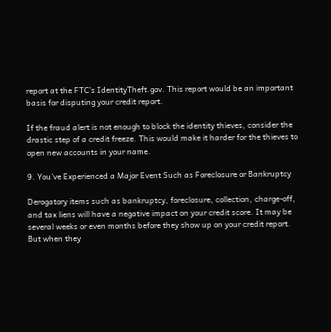report at the FTC’s IdentityTheft.gov. This report would be an important basis for disputing your credit report.

If the fraud alert is not enough to block the identity thieves, consider the drastic step of a credit freeze. This would make it harder for the thieves to open new accounts in your name.

9. You’ve Experienced a Major Event Such as Foreclosure or Bankruptcy

Derogatory items such as bankruptcy, foreclosure, collection, charge-off, and tax liens will have a negative impact on your credit score. It may be several weeks or even months before they show up on your credit report. But when they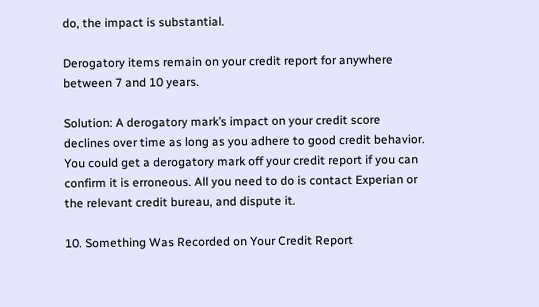do, the impact is substantial.

Derogatory items remain on your credit report for anywhere between 7 and 10 years.

Solution: A derogatory mark’s impact on your credit score declines over time as long as you adhere to good credit behavior. You could get a derogatory mark off your credit report if you can confirm it is erroneous. All you need to do is contact Experian or the relevant credit bureau, and dispute it.

10. Something Was Recorded on Your Credit Report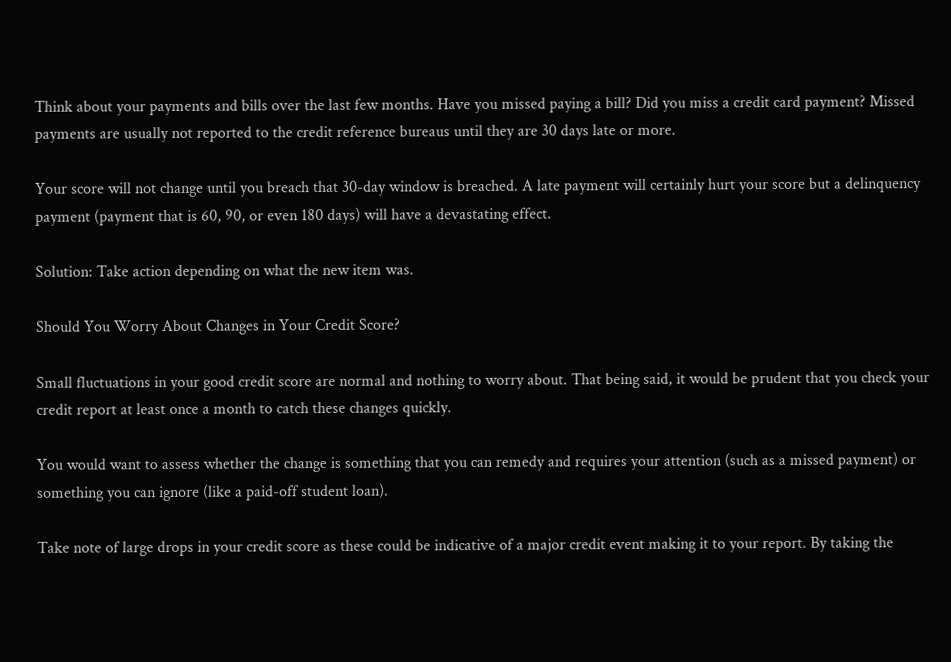Think about your payments and bills over the last few months. Have you missed paying a bill? Did you miss a credit card payment? Missed payments are usually not reported to the credit reference bureaus until they are 30 days late or more.

Your score will not change until you breach that 30-day window is breached. A late payment will certainly hurt your score but a delinquency payment (payment that is 60, 90, or even 180 days) will have a devastating effect.

Solution: Take action depending on what the new item was.

Should You Worry About Changes in Your Credit Score?

Small fluctuations in your good credit score are normal and nothing to worry about. That being said, it would be prudent that you check your credit report at least once a month to catch these changes quickly.

You would want to assess whether the change is something that you can remedy and requires your attention (such as a missed payment) or something you can ignore (like a paid-off student loan).

Take note of large drops in your credit score as these could be indicative of a major credit event making it to your report. By taking the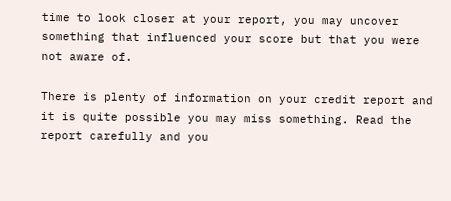time to look closer at your report, you may uncover something that influenced your score but that you were not aware of.

There is plenty of information on your credit report and it is quite possible you may miss something. Read the report carefully and you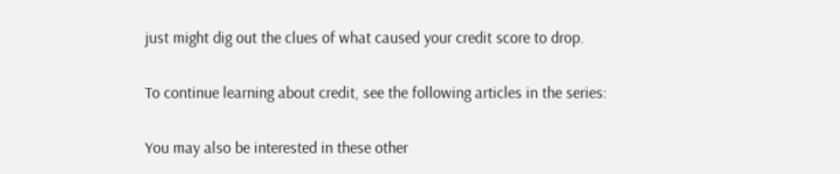just might dig out the clues of what caused your credit score to drop.

To continue learning about credit, see the following articles in the series:

You may also be interested in these other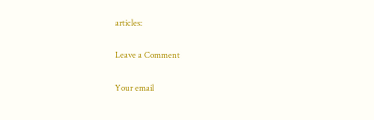articles:

Leave a Comment

Your email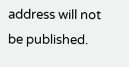address will not be published.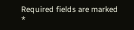Required fields are marked *